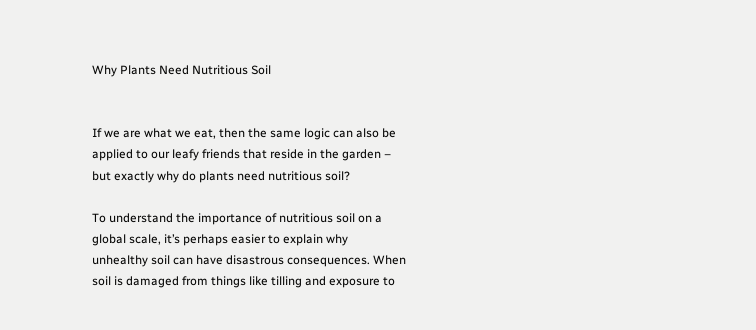Why Plants Need Nutritious Soil


If we are what we eat, then the same logic can also be applied to our leafy friends that reside in the garden – but exactly why do plants need nutritious soil?

To understand the importance of nutritious soil on a global scale, it’s perhaps easier to explain why unhealthy soil can have disastrous consequences. When soil is damaged from things like tilling and exposure to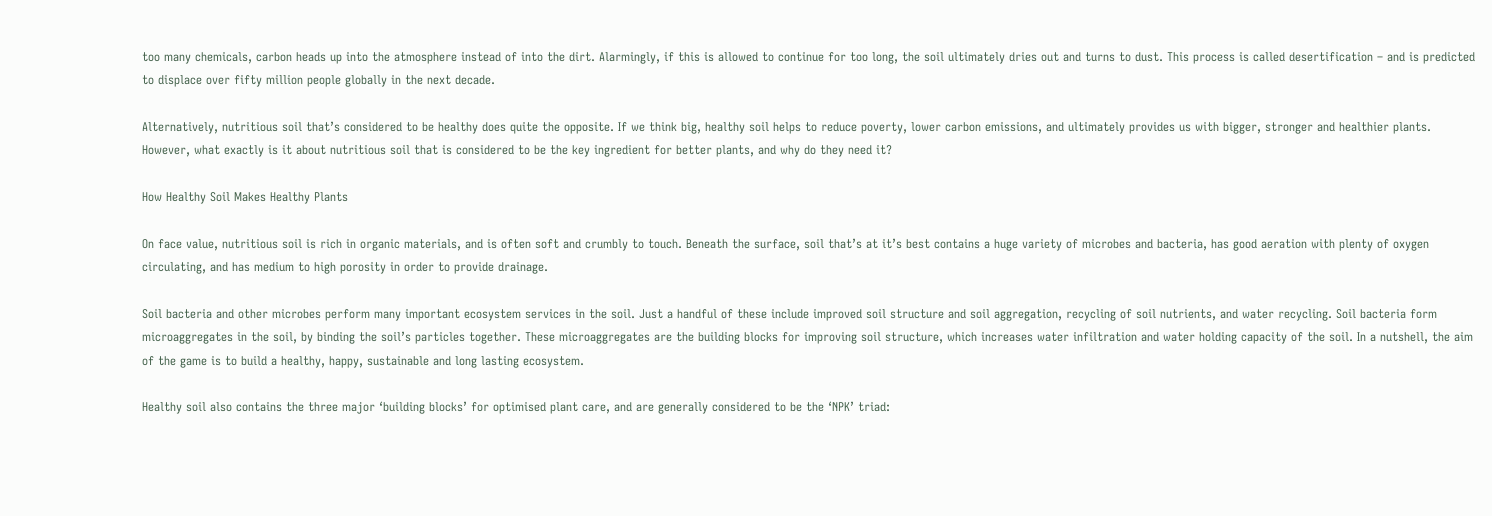too many chemicals, carbon heads up into the atmosphere instead of into the dirt. Alarmingly, if this is allowed to continue for too long, the soil ultimately dries out and turns to dust. This process is called desertification – and is predicted to displace over fifty million people globally in the next decade.

Alternatively, nutritious soil that’s considered to be healthy does quite the opposite. If we think big, healthy soil helps to reduce poverty, lower carbon emissions, and ultimately provides us with bigger, stronger and healthier plants. However, what exactly is it about nutritious soil that is considered to be the key ingredient for better plants, and why do they need it?

How Healthy Soil Makes Healthy Plants

On face value, nutritious soil is rich in organic materials, and is often soft and crumbly to touch. Beneath the surface, soil that’s at it’s best contains a huge variety of microbes and bacteria, has good aeration with plenty of oxygen circulating, and has medium to high porosity in order to provide drainage.

Soil bacteria and other microbes perform many important ecosystem services in the soil. Just a handful of these include improved soil structure and soil aggregation, recycling of soil nutrients, and water recycling. Soil bacteria form microaggregates in the soil, by binding the soil’s particles together. These microaggregates are the building blocks for improving soil structure, which increases water infiltration and water holding capacity of the soil. In a nutshell, the aim of the game is to build a healthy, happy, sustainable and long lasting ecosystem.

Healthy soil also contains the three major ‘building blocks’ for optimised plant care, and are generally considered to be the ‘NPK’ triad: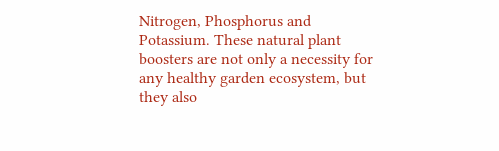Nitrogen, Phosphorus and Potassium. These natural plant boosters are not only a necessity for any healthy garden ecosystem, but they also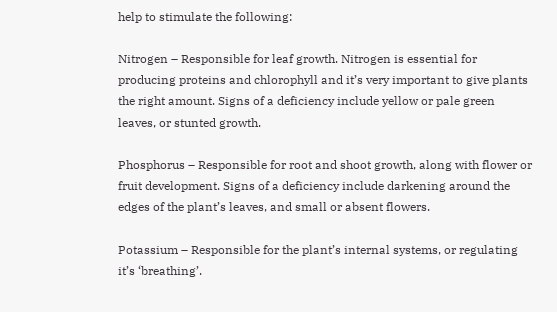help to stimulate the following:

Nitrogen – Responsible for leaf growth. Nitrogen is essential for producing proteins and chlorophyll and it’s very important to give plants the right amount. Signs of a deficiency include yellow or pale green leaves, or stunted growth.

Phosphorus – Responsible for root and shoot growth, along with flower or fruit development. Signs of a deficiency include darkening around the edges of the plant’s leaves, and small or absent flowers.

Potassium – Responsible for the plant’s internal systems, or regulating it’s ‘breathing’.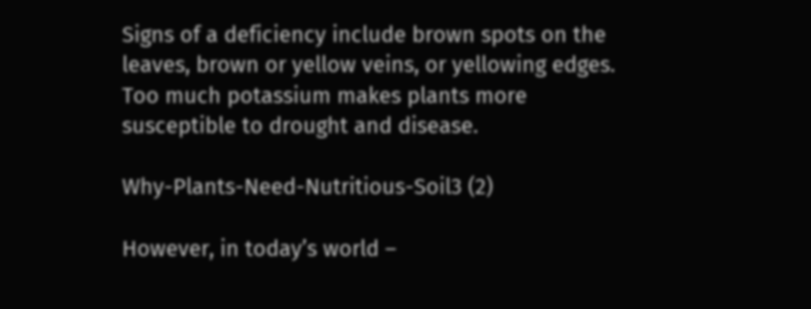Signs of a deficiency include brown spots on the leaves, brown or yellow veins, or yellowing edges. Too much potassium makes plants more susceptible to drought and disease.

Why-Plants-Need-Nutritious-Soil3 (2)

However, in today’s world –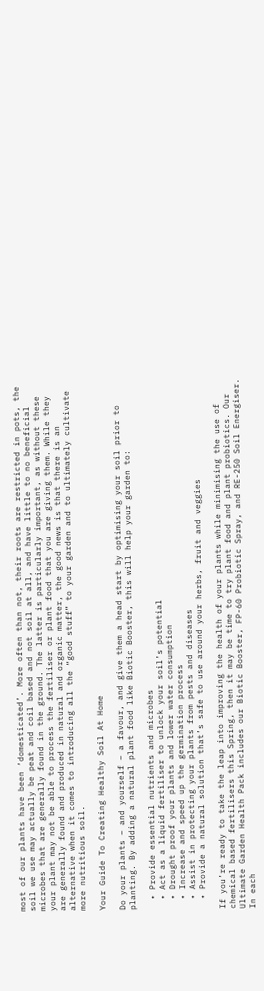most of our plants have been ‘domesticated’. More often than not, their roots are restricted in pots, the soil we use may actually be peat and coil based and not soil at all, and have little to no beneficial microbes that are generally found in the ground. The latter is particularly important, as without these your plant may not be able to process the fertiliser or plant food that you are giving them. While they are generally found and produced in natural and organic matter, the good news is that there is an alternative when it comes to introducing all the “good stuff” to your garden and to ultimately cultivate more nutritious soil.

Your Guide To Creating Healthy Soil At Home

Do your plants – and yourself – a favour, and give them a head start by optimising your soil prior to planting. By adding a natural plant food like Biotic Booster, this will help your garden to:

  • Provide essential nutrients and microbes
  • Act as a liquid fertiliser to unlock your soil’s potential
  • Drought proof your plants and lower water consumption
  • Increase and speed up the germination process
  • Assist in protecting your plants from pests and diseases
  • Provide a natural solution that’s safe to use around your herbs, fruit and veggies

If you’re ready to take the leap into improving the health of your plants while minimising the use of chemical based fertilisers this Spring, then it may be time to try plant food and plant probiotics. Our Ultimate Garden Health Pack includes our Biotic Booster, FP-60 Probiotic Spray, and RE-250 Soil Energiser. In each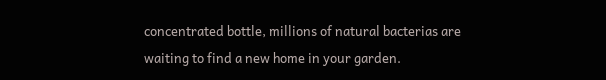concentrated bottle, millions of natural bacterias are waiting to find a new home in your garden.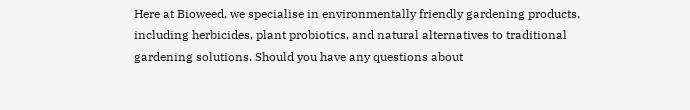Here at Bioweed, we specialise in environmentally friendly gardening products, including herbicides, plant probiotics, and natural alternatives to traditional gardening solutions. Should you have any questions about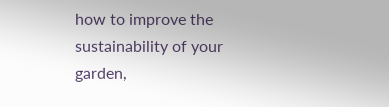how to improve the sustainability of your garden,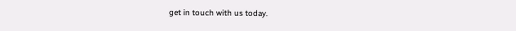get in touch with us today.